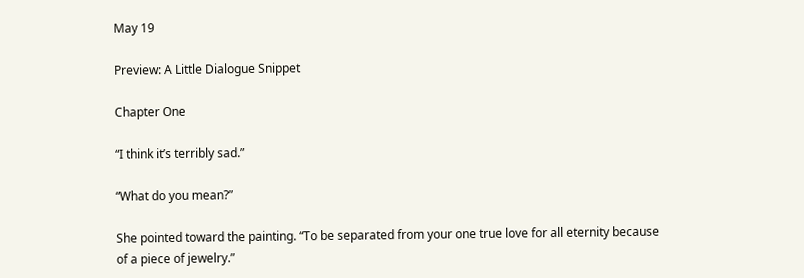May 19

Preview: A Little Dialogue Snippet

Chapter One

“I think it’s terribly sad.”

“What do you mean?”

She pointed toward the painting. “To be separated from your one true love for all eternity because of a piece of jewelry.”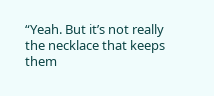“Yeah. But it’s not really the necklace that keeps them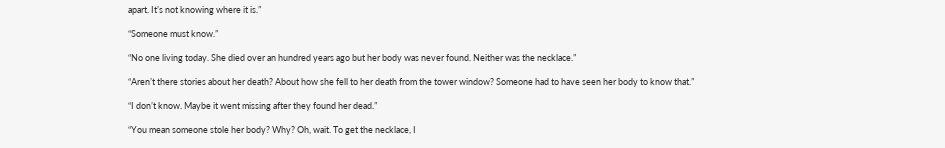apart. It’s not knowing where it is.”

“Someone must know.”

“No one living today. She died over an hundred years ago but her body was never found. Neither was the necklace.”

“Aren’t there stories about her death? About how she fell to her death from the tower window? Someone had to have seen her body to know that.”

“I don’t know. Maybe it went missing after they found her dead.”

“You mean someone stole her body? Why? Oh, wait. To get the necklace, I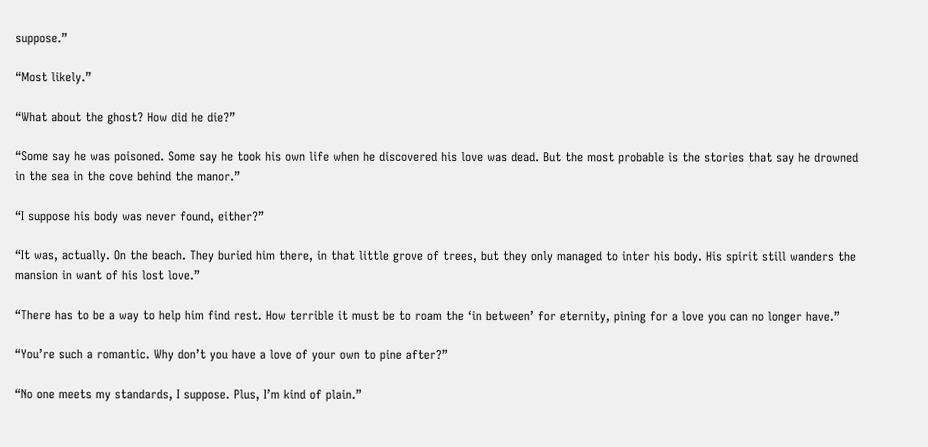suppose.”

“Most likely.”

“What about the ghost? How did he die?”

“Some say he was poisoned. Some say he took his own life when he discovered his love was dead. But the most probable is the stories that say he drowned in the sea in the cove behind the manor.”

“I suppose his body was never found, either?”

“It was, actually. On the beach. They buried him there, in that little grove of trees, but they only managed to inter his body. His spirit still wanders the mansion in want of his lost love.”

“There has to be a way to help him find rest. How terrible it must be to roam the ‘in between’ for eternity, pining for a love you can no longer have.”

“You’re such a romantic. Why don’t you have a love of your own to pine after?”

“No one meets my standards, I suppose. Plus, I’m kind of plain.”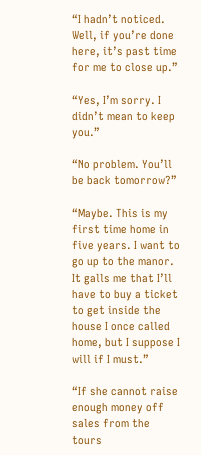“I hadn’t noticed. Well, if you’re done here, it’s past time for me to close up.”

“Yes, I’m sorry. I didn’t mean to keep you.”

“No problem. You’ll be back tomorrow?”

“Maybe. This is my first time home in five years. I want to go up to the manor. It galls me that I’ll have to buy a ticket to get inside the house I once called home, but I suppose I will if I must.”

“If she cannot raise enough money off sales from the tours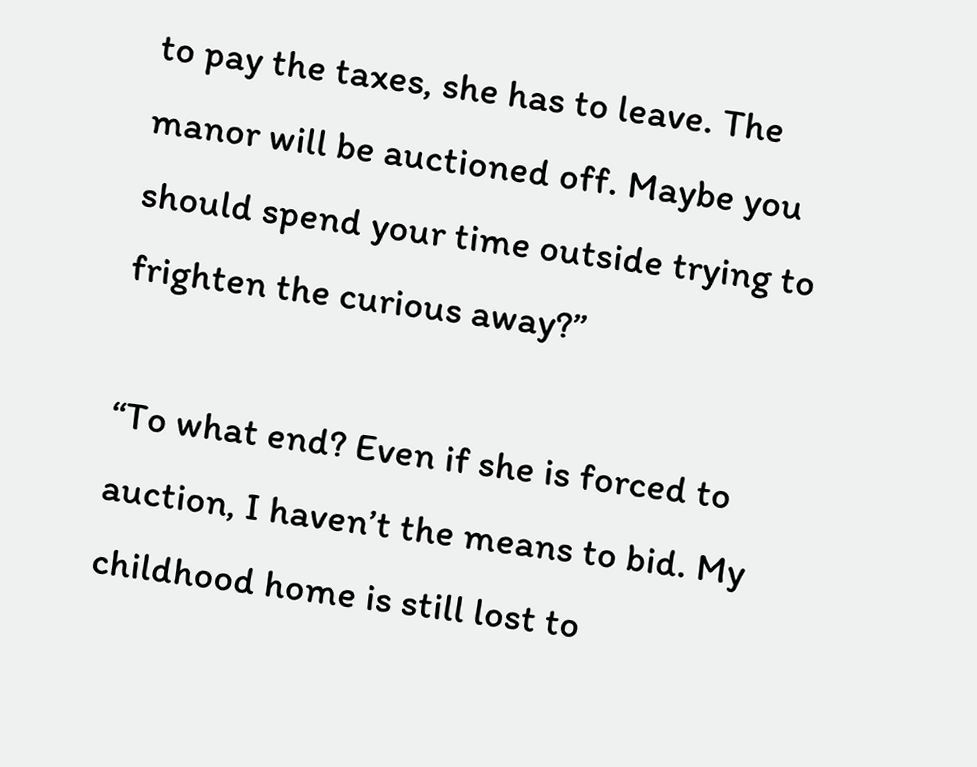to pay the taxes, she has to leave. The manor will be auctioned off. Maybe you should spend your time outside trying to frighten the curious away?”

“To what end? Even if she is forced to auction, I haven’t the means to bid. My childhood home is still lost to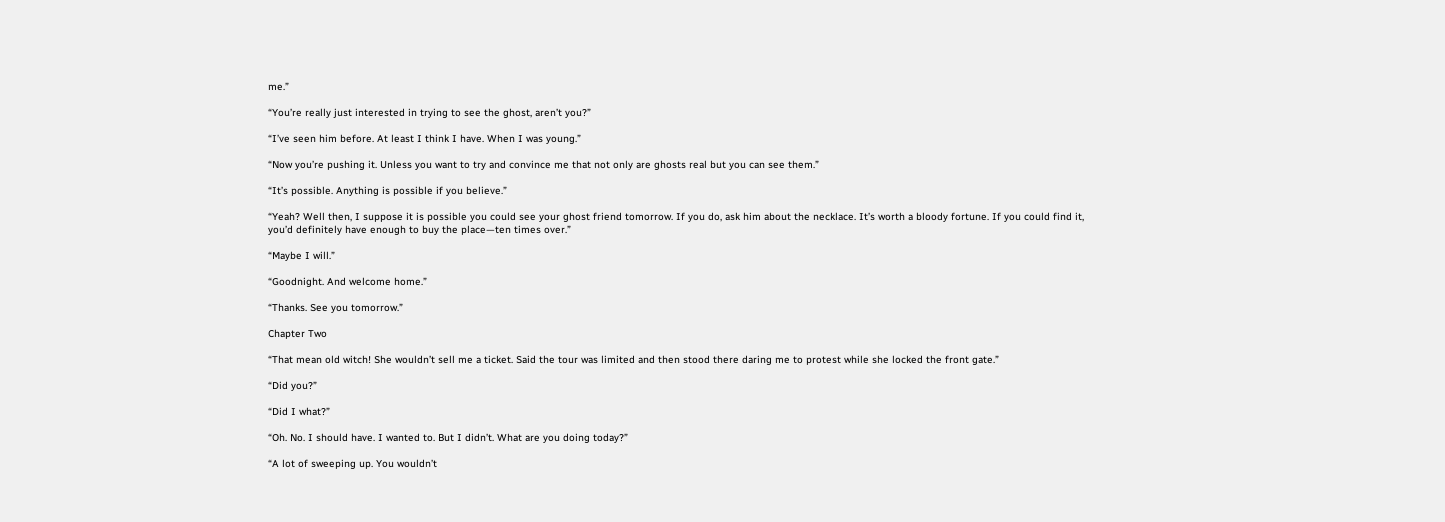me.”

“You’re really just interested in trying to see the ghost, aren’t you?”

“I’ve seen him before. At least I think I have. When I was young.”

“Now you’re pushing it. Unless you want to try and convince me that not only are ghosts real but you can see them.”

“It’s possible. Anything is possible if you believe.”

“Yeah? Well then, I suppose it is possible you could see your ghost friend tomorrow. If you do, ask him about the necklace. It’s worth a bloody fortune. If you could find it, you’d definitely have enough to buy the place—ten times over.”

“Maybe I will.”

“Goodnight. And welcome home.”

“Thanks. See you tomorrow.”

Chapter Two

“That mean old witch! She wouldn’t sell me a ticket. Said the tour was limited and then stood there daring me to protest while she locked the front gate.”

“Did you?”

“Did I what?”

“Oh. No. I should have. I wanted to. But I didn’t. What are you doing today?”

“A lot of sweeping up. You wouldn’t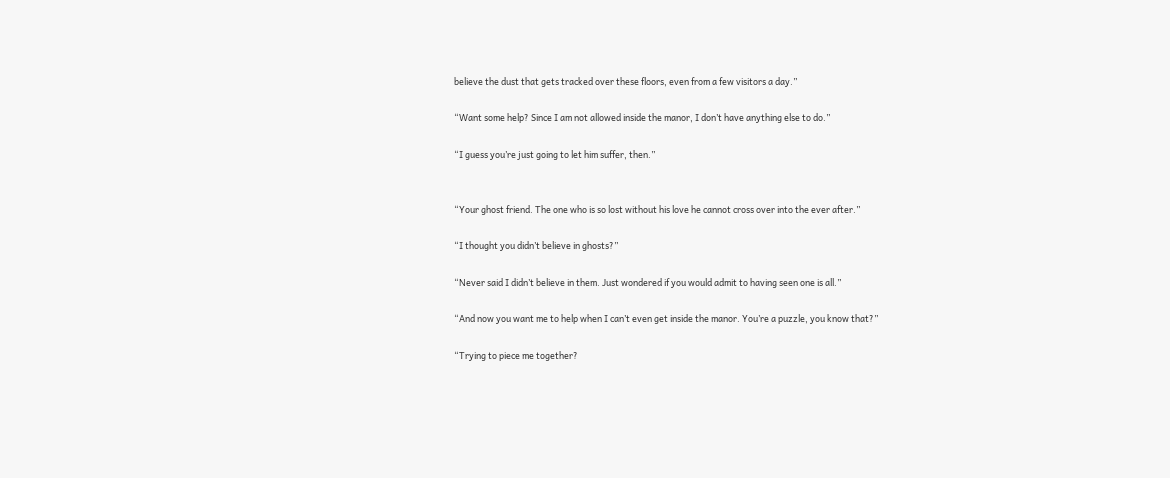believe the dust that gets tracked over these floors, even from a few visitors a day.”

“Want some help? Since I am not allowed inside the manor, I don’t have anything else to do.”

“I guess you’re just going to let him suffer, then.”


“Your ghost friend. The one who is so lost without his love he cannot cross over into the ever after.”

“I thought you didn’t believe in ghosts?”

“Never said I didn’t believe in them. Just wondered if you would admit to having seen one is all.”

“And now you want me to help when I can’t even get inside the manor. You’re a puzzle, you know that?”

“Trying to piece me together?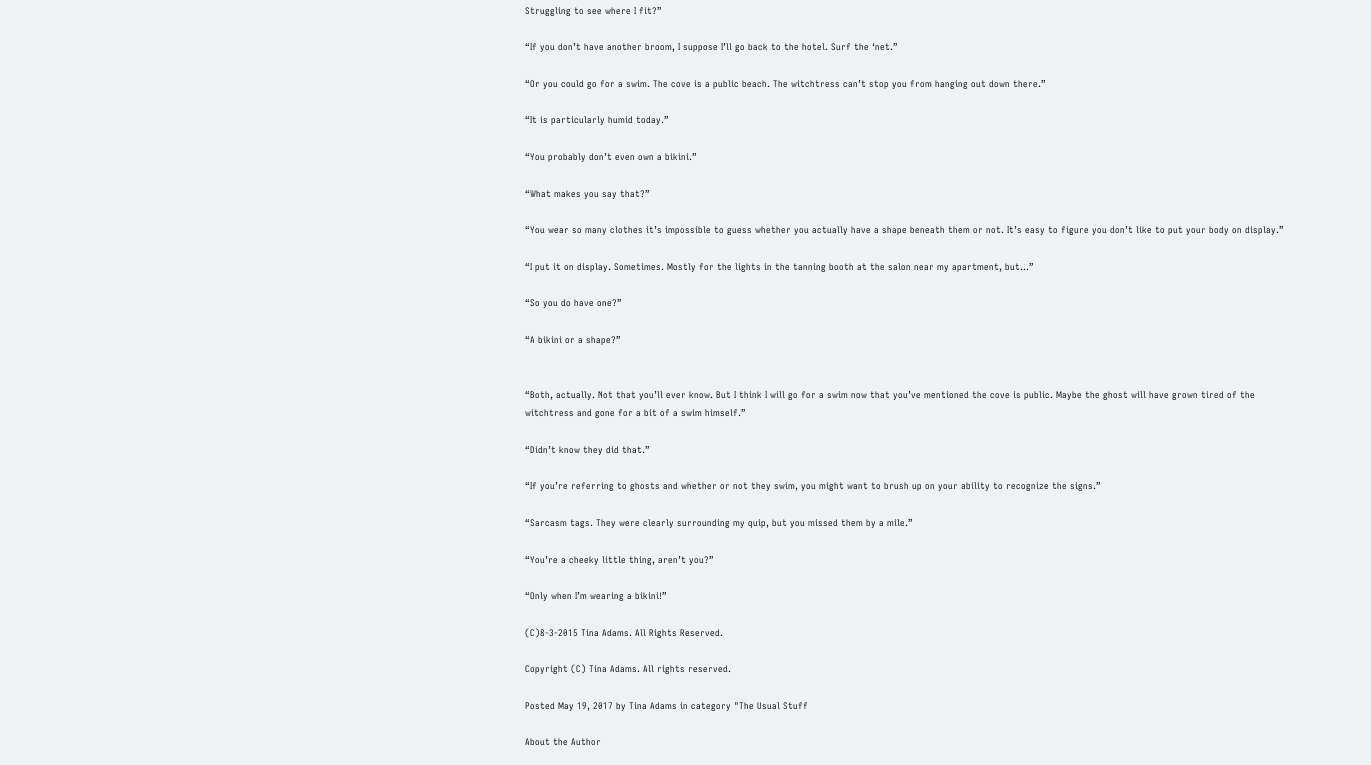Struggling to see where I fit?”

“If you don’t have another broom, I suppose I’ll go back to the hotel. Surf the ‘net.”

“Or you could go for a swim. The cove is a public beach. The witchtress can’t stop you from hanging out down there.”

“It is particularly humid today.”

“You probably don’t even own a bikini.”

“What makes you say that?”

“You wear so many clothes it’s impossible to guess whether you actually have a shape beneath them or not. It’s easy to figure you don’t like to put your body on display.”

“I put it on display. Sometimes. Mostly for the lights in the tanning booth at the salon near my apartment, but…”

“So you do have one?”

“A bikini or a shape?”


“Both, actually. Not that you’ll ever know. But I think I will go for a swim now that you’ve mentioned the cove is public. Maybe the ghost will have grown tired of the witchtress and gone for a bit of a swim himself.”

“Didn’t know they did that.”

“If you’re referring to ghosts and whether or not they swim, you might want to brush up on your ability to recognize the signs.”

“Sarcasm tags. They were clearly surrounding my quip, but you missed them by a mile.”

“You’re a cheeky little thing, aren’t you?”

“Only when I’m wearing a bikini!”

(C)8-3-2015 Tina Adams. All Rights Reserved.

Copyright (C) Tina Adams. All rights reserved.

Posted May 19, 2017 by Tina Adams in category "The Usual Stuff

About the Author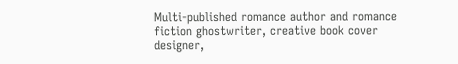Multi-published romance author and romance fiction ghostwriter, creative book cover designer,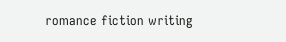romance fiction writing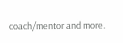coach/mentor and more.